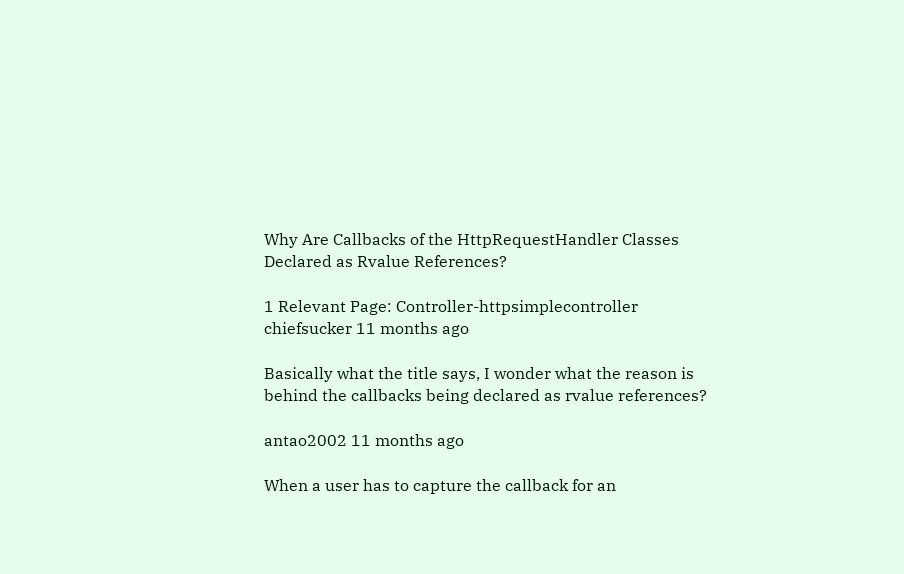Why Are Callbacks of the HttpRequestHandler Classes Declared as Rvalue References?

1 Relevant Page: Controller-httpsimplecontroller
chiefsucker 11 months ago

Basically what the title says, I wonder what the reason is behind the callbacks being declared as rvalue references?

antao2002 11 months ago

When a user has to capture the callback for an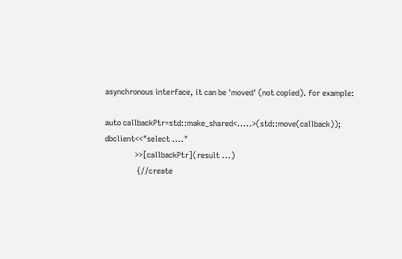asynchronous interface, it can be 'moved' (not copied). for example:

auto callbackPtr=std::make_shared<.....>(std::move(callback));
dbclient<<"select ...."
               >>[callbackPtr](result ...)
                {//create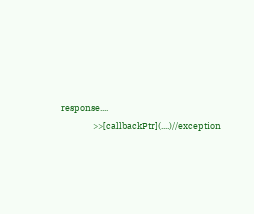response....
                >>[callbackPtr](....)//exception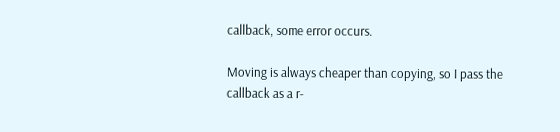callback, some error occurs.

Moving is always cheaper than copying, so I pass the callback as a r-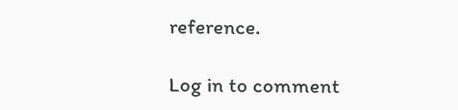reference.

Log in to comment